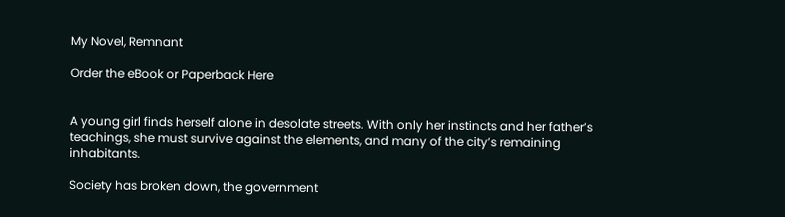My Novel, Remnant

Order the eBook or Paperback Here


A young girl finds herself alone in desolate streets. With only her instincts and her father’s teachings, she must survive against the elements, and many of the city’s remaining inhabitants.

Society has broken down, the government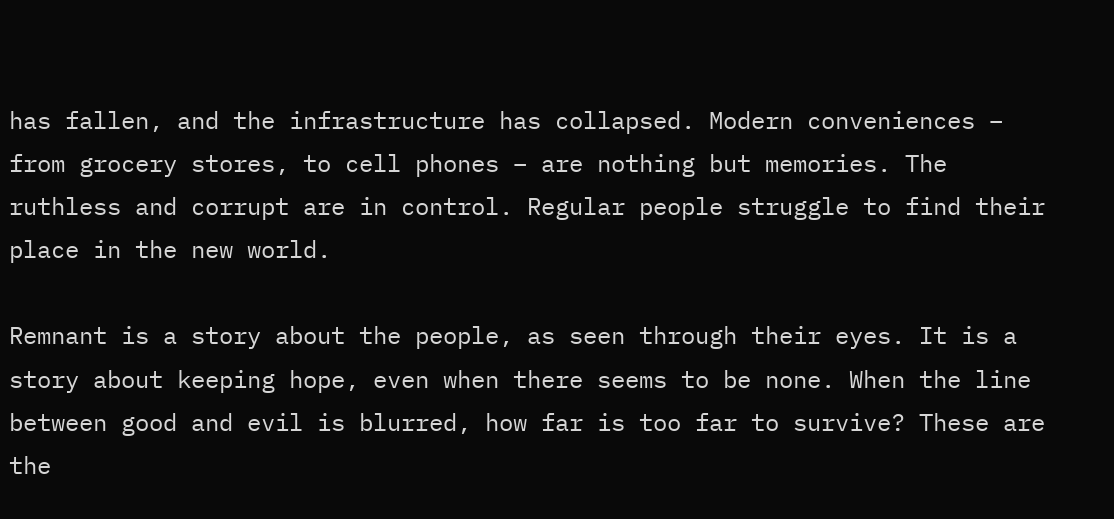has fallen, and the infrastructure has collapsed. Modern conveniences – from grocery stores, to cell phones – are nothing but memories. The ruthless and corrupt are in control. Regular people struggle to find their place in the new world.

Remnant is a story about the people, as seen through their eyes. It is a story about keeping hope, even when there seems to be none. When the line between good and evil is blurred, how far is too far to survive? These are the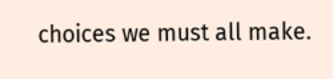choices we must all make.